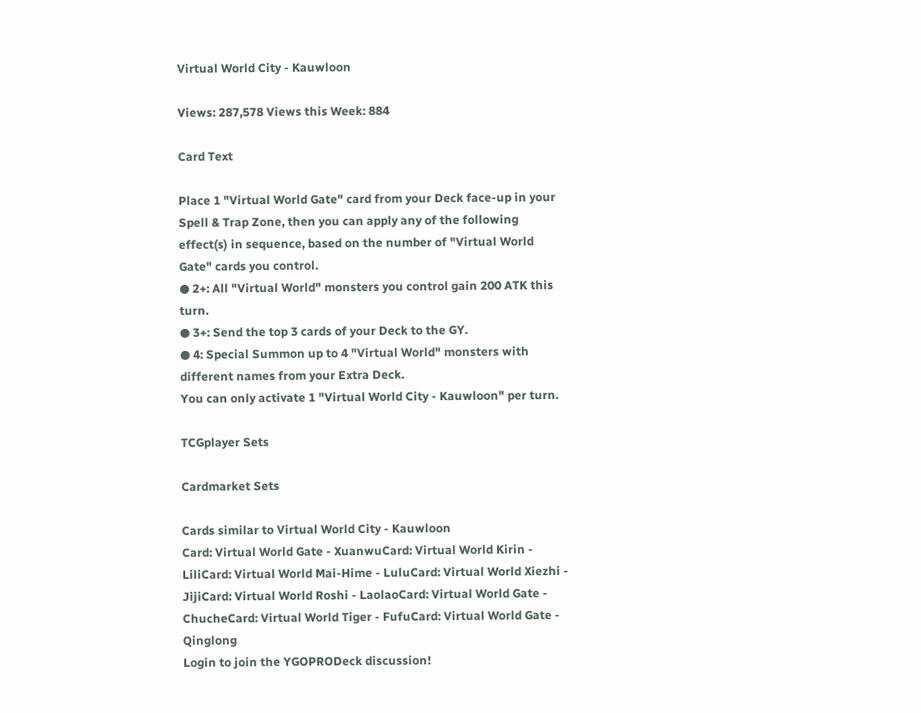Virtual World City - Kauwloon

Views: 287,578 Views this Week: 884

Card Text

Place 1 "Virtual World Gate" card from your Deck face-up in your Spell & Trap Zone, then you can apply any of the following effect(s) in sequence, based on the number of "Virtual World Gate" cards you control.
● 2+: All "Virtual World" monsters you control gain 200 ATK this turn.
● 3+: Send the top 3 cards of your Deck to the GY.
● 4: Special Summon up to 4 "Virtual World" monsters with different names from your Extra Deck.
You can only activate 1 "Virtual World City - Kauwloon" per turn.

TCGplayer Sets

Cardmarket Sets

Cards similar to Virtual World City - Kauwloon
Card: Virtual World Gate - XuanwuCard: Virtual World Kirin - LiliCard: Virtual World Mai-Hime - LuluCard: Virtual World Xiezhi - JijiCard: Virtual World Roshi - LaolaoCard: Virtual World Gate - ChucheCard: Virtual World Tiger - FufuCard: Virtual World Gate - Qinglong
Login to join the YGOPRODeck discussion!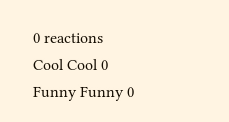0 reactions
Cool Cool 0
Funny Funny 0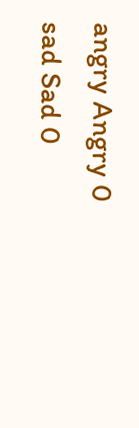angry Angry 0
sad Sad 0